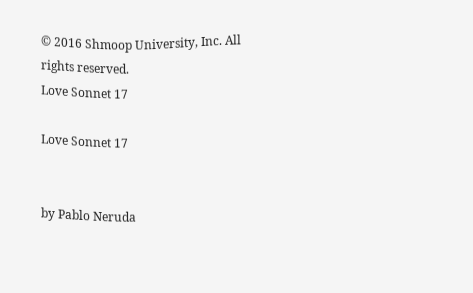© 2016 Shmoop University, Inc. All rights reserved.
Love Sonnet 17

Love Sonnet 17


by Pablo Neruda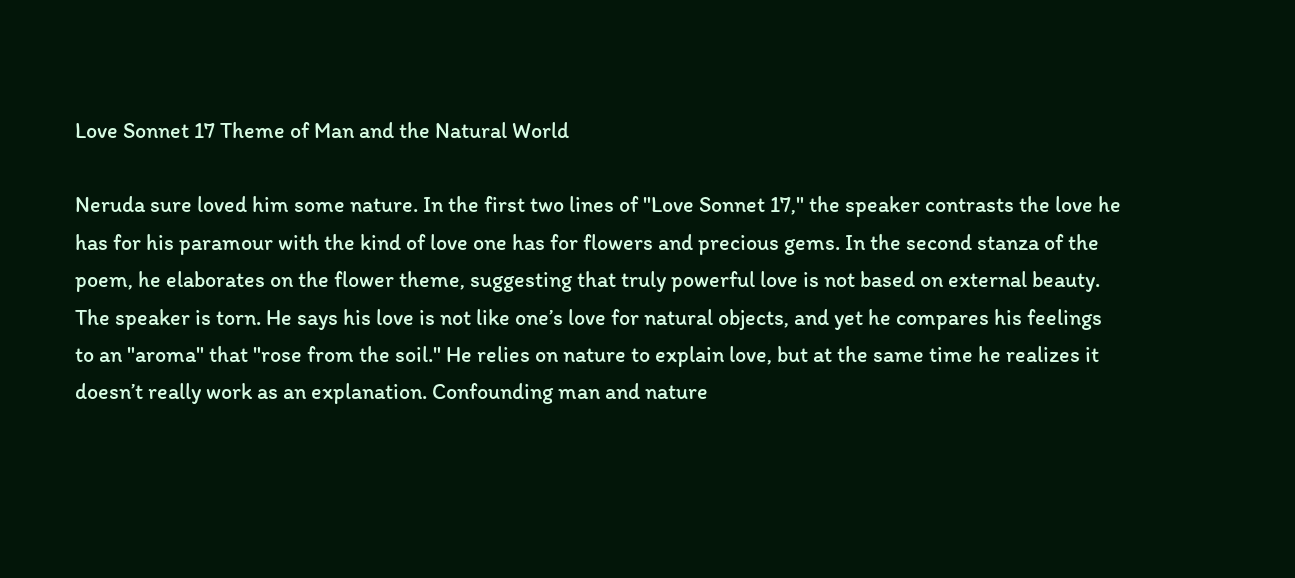Love Sonnet 17 Theme of Man and the Natural World

Neruda sure loved him some nature. In the first two lines of "Love Sonnet 17," the speaker contrasts the love he has for his paramour with the kind of love one has for flowers and precious gems. In the second stanza of the poem, he elaborates on the flower theme, suggesting that truly powerful love is not based on external beauty. The speaker is torn. He says his love is not like one’s love for natural objects, and yet he compares his feelings to an "aroma" that "rose from the soil." He relies on nature to explain love, but at the same time he realizes it doesn’t really work as an explanation. Confounding man and nature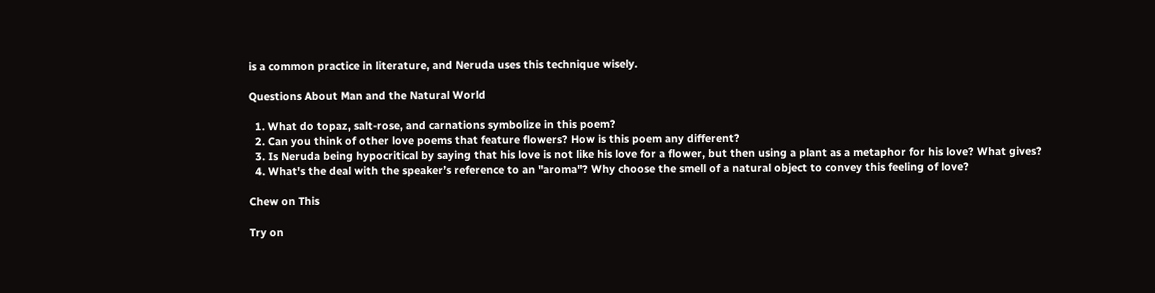is a common practice in literature, and Neruda uses this technique wisely.

Questions About Man and the Natural World

  1. What do topaz, salt-rose, and carnations symbolize in this poem?
  2. Can you think of other love poems that feature flowers? How is this poem any different?
  3. Is Neruda being hypocritical by saying that his love is not like his love for a flower, but then using a plant as a metaphor for his love? What gives?
  4. What's the deal with the speaker’s reference to an "aroma"? Why choose the smell of a natural object to convey this feeling of love?

Chew on This

Try on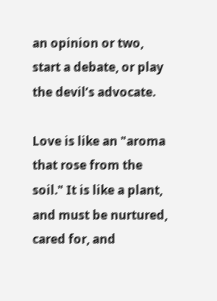an opinion or two, start a debate, or play the devil’s advocate.

Love is like an "aroma that rose from the soil." It is like a plant, and must be nurtured, cared for, and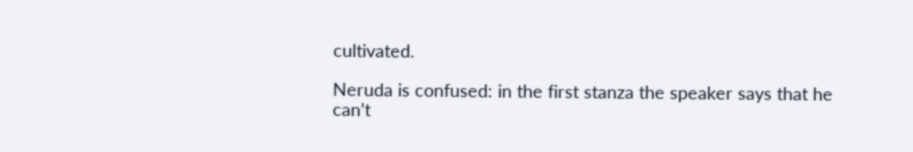cultivated.

Neruda is confused: in the first stanza the speaker says that he can’t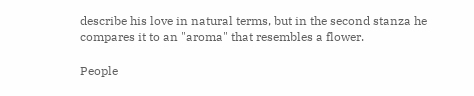describe his love in natural terms, but in the second stanza he compares it to an "aroma" that resembles a flower.

People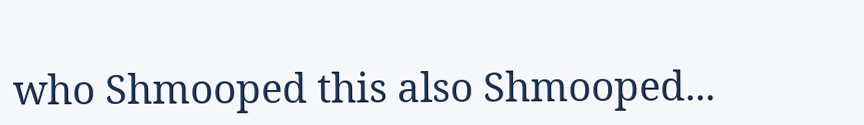who Shmooped this also Shmooped...